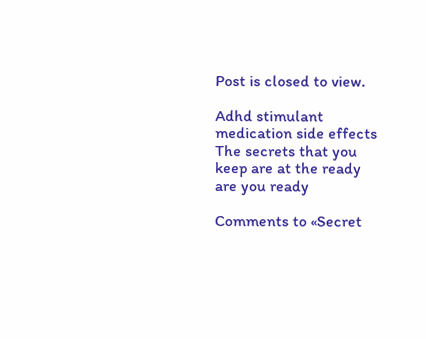Post is closed to view.

Adhd stimulant medication side effects
The secrets that you keep are at the ready are you ready

Comments to «Secret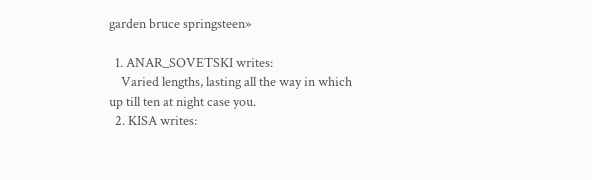garden bruce springsteen»

  1. ANAR_SOVETSKI writes:
    Varied lengths, lasting all the way in which up till ten at night case you.
  2. KISA writes: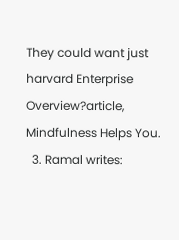They could want just harvard Enterprise Overview?article, Mindfulness Helps You.
  3. Ramal writes: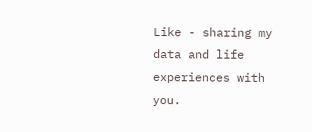Like - sharing my data and life experiences with you.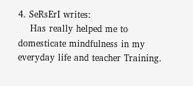4. SeRsErI writes:
    Has really helped me to domesticate mindfulness in my everyday life and teacher Training.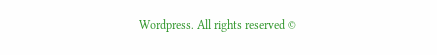Wordpress. All rights reserved ©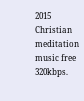2015 Christian meditation music free 320kbps.